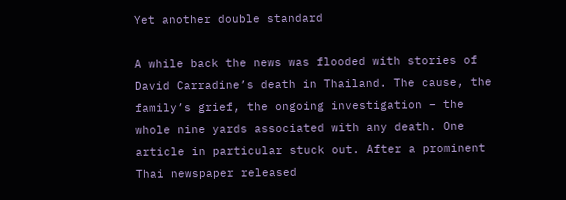Yet another double standard

A while back the news was flooded with stories of David Carradine’s death in Thailand. The cause, the family’s grief, the ongoing investigation – the whole nine yards associated with any death. One article in particular stuck out. After a prominent Thai newspaper released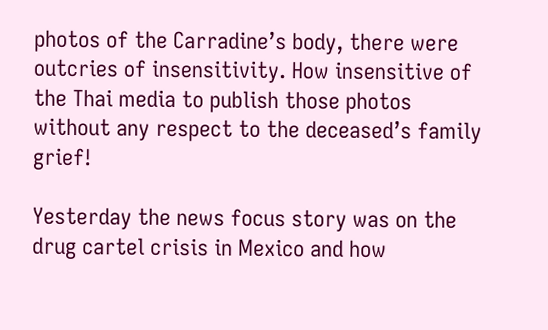photos of the Carradine’s body, there were outcries of insensitivity. How insensitive of the Thai media to publish those photos without any respect to the deceased’s family grief!

Yesterday the news focus story was on the drug cartel crisis in Mexico and how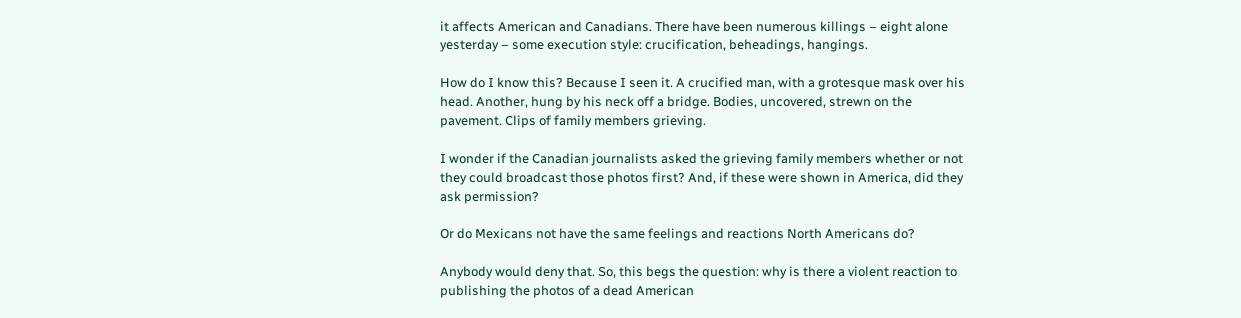it affects American and Canadians. There have been numerous killings – eight alone yesterday – some execution style: crucification, beheadings, hangings.

How do I know this? Because I seen it. A crucified man, with a grotesque mask over his head. Another, hung by his neck off a bridge. Bodies, uncovered, strewn on the pavement. Clips of family members grieving.

I wonder if the Canadian journalists asked the grieving family members whether or not they could broadcast those photos first? And, if these were shown in America, did they ask permission?

Or do Mexicans not have the same feelings and reactions North Americans do?

Anybody would deny that. So, this begs the question: why is there a violent reaction to publishing the photos of a dead American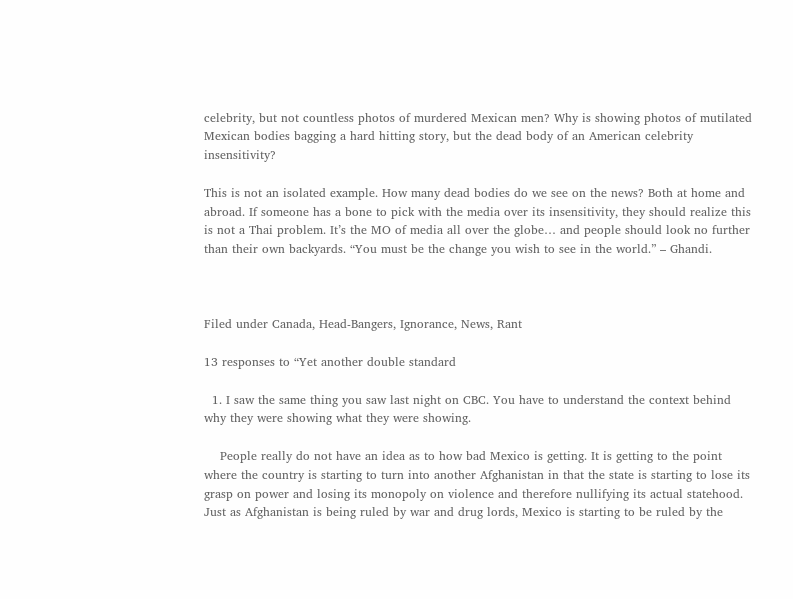celebrity, but not countless photos of murdered Mexican men? Why is showing photos of mutilated Mexican bodies bagging a hard hitting story, but the dead body of an American celebrity insensitivity?

This is not an isolated example. How many dead bodies do we see on the news? Both at home and abroad. If someone has a bone to pick with the media over its insensitivity, they should realize this is not a Thai problem. It’s the MO of media all over the globe… and people should look no further than their own backyards. “You must be the change you wish to see in the world.” – Ghandi.



Filed under Canada, Head-Bangers, Ignorance, News, Rant

13 responses to “Yet another double standard

  1. I saw the same thing you saw last night on CBC. You have to understand the context behind why they were showing what they were showing.

    People really do not have an idea as to how bad Mexico is getting. It is getting to the point where the country is starting to turn into another Afghanistan in that the state is starting to lose its grasp on power and losing its monopoly on violence and therefore nullifying its actual statehood. Just as Afghanistan is being ruled by war and drug lords, Mexico is starting to be ruled by the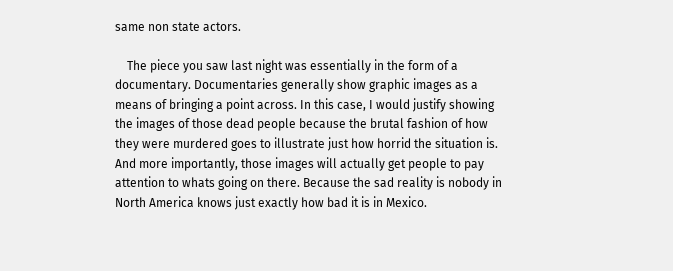same non state actors.

    The piece you saw last night was essentially in the form of a documentary. Documentaries generally show graphic images as a means of bringing a point across. In this case, I would justify showing the images of those dead people because the brutal fashion of how they were murdered goes to illustrate just how horrid the situation is. And more importantly, those images will actually get people to pay attention to whats going on there. Because the sad reality is nobody in North America knows just exactly how bad it is in Mexico.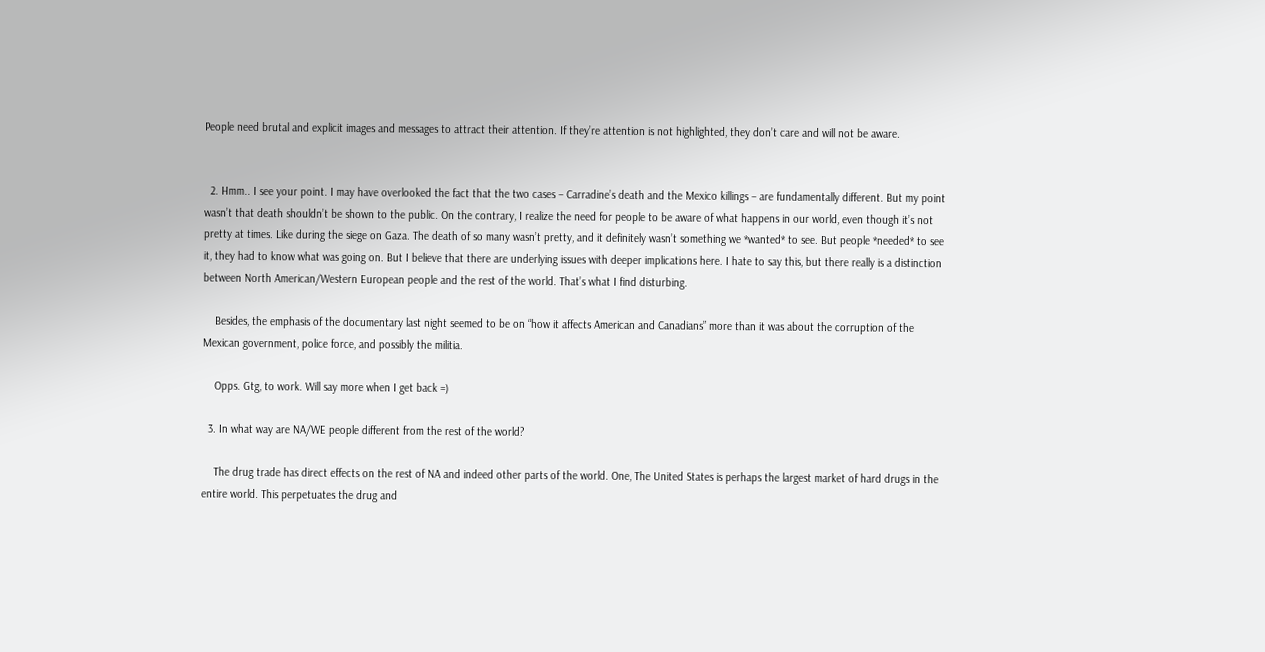People need brutal and explicit images and messages to attract their attention. If they’re attention is not highlighted, they don’t care and will not be aware.


  2. Hmm.. I see your point. I may have overlooked the fact that the two cases – Carradine’s death and the Mexico killings – are fundamentally different. But my point wasn’t that death shouldn’t be shown to the public. On the contrary, I realize the need for people to be aware of what happens in our world, even though it’s not pretty at times. Like during the siege on Gaza. The death of so many wasn’t pretty, and it definitely wasn’t something we *wanted* to see. But people *needed* to see it, they had to know what was going on. But I believe that there are underlying issues with deeper implications here. I hate to say this, but there really is a distinction between North American/Western European people and the rest of the world. That’s what I find disturbing.

    Besides, the emphasis of the documentary last night seemed to be on “how it affects American and Canadians” more than it was about the corruption of the Mexican government, police force, and possibly the militia.

    Opps. Gtg, to work. Will say more when I get back =)

  3. In what way are NA/WE people different from the rest of the world?

    The drug trade has direct effects on the rest of NA and indeed other parts of the world. One, The United States is perhaps the largest market of hard drugs in the entire world. This perpetuates the drug and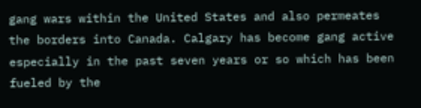gang wars within the United States and also permeates the borders into Canada. Calgary has become gang active especially in the past seven years or so which has been fueled by the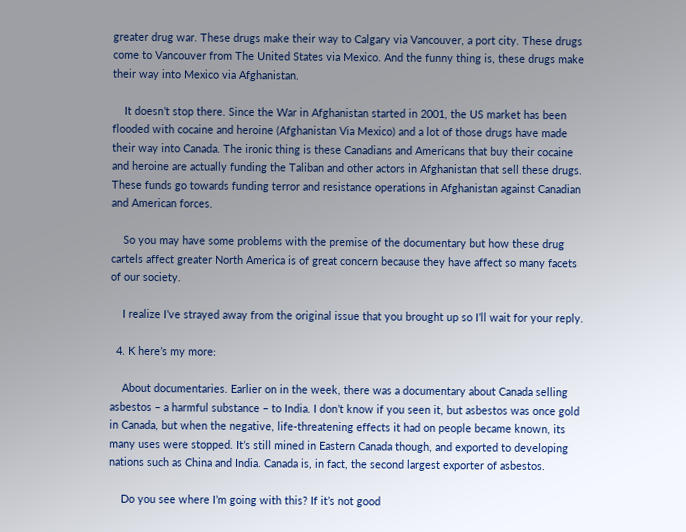greater drug war. These drugs make their way to Calgary via Vancouver, a port city. These drugs come to Vancouver from The United States via Mexico. And the funny thing is, these drugs make their way into Mexico via Afghanistan.

    It doesn’t stop there. Since the War in Afghanistan started in 2001, the US market has been flooded with cocaine and heroine (Afghanistan Via Mexico) and a lot of those drugs have made their way into Canada. The ironic thing is these Canadians and Americans that buy their cocaine and heroine are actually funding the Taliban and other actors in Afghanistan that sell these drugs. These funds go towards funding terror and resistance operations in Afghanistan against Canadian and American forces.

    So you may have some problems with the premise of the documentary but how these drug cartels affect greater North America is of great concern because they have affect so many facets of our society.

    I realize I’ve strayed away from the original issue that you brought up so I’ll wait for your reply.

  4. K here’s my more:

    About documentaries. Earlier on in the week, there was a documentary about Canada selling asbestos – a harmful substance – to India. I don’t know if you seen it, but asbestos was once gold in Canada, but when the negative, life-threatening effects it had on people became known, its many uses were stopped. It’s still mined in Eastern Canada though, and exported to developing nations such as China and India. Canada is, in fact, the second largest exporter of asbestos.

    Do you see where I’m going with this? If it’s not good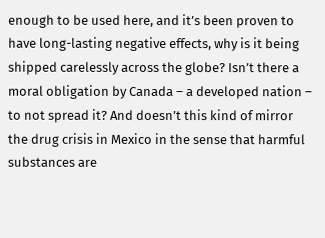enough to be used here, and it’s been proven to have long-lasting negative effects, why is it being shipped carelessly across the globe? Isn’t there a moral obligation by Canada – a developed nation – to not spread it? And doesn’t this kind of mirror the drug crisis in Mexico in the sense that harmful substances are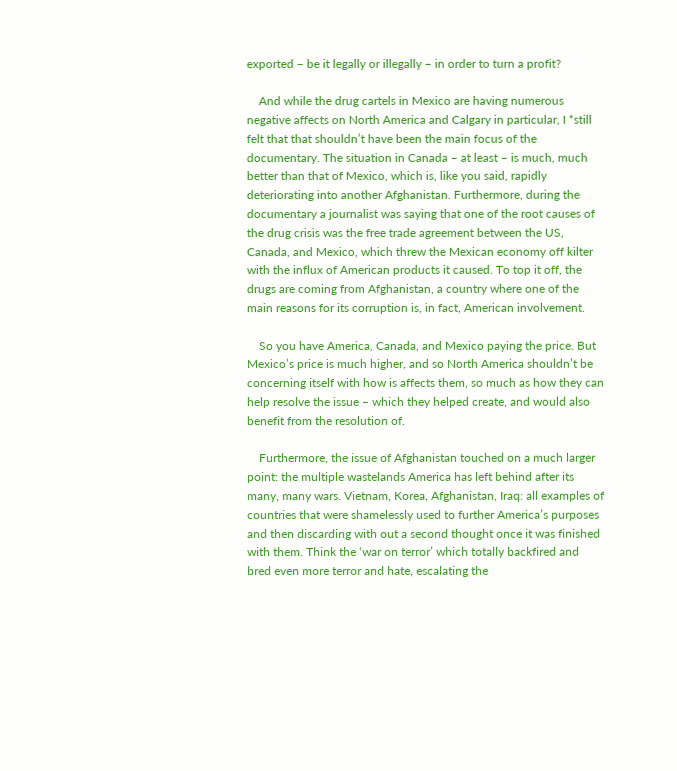exported – be it legally or illegally – in order to turn a profit?

    And while the drug cartels in Mexico are having numerous negative affects on North America and Calgary in particular, I *still felt that that shouldn’t have been the main focus of the documentary. The situation in Canada – at least – is much, much better than that of Mexico, which is, like you said, rapidly deteriorating into another Afghanistan. Furthermore, during the documentary a journalist was saying that one of the root causes of the drug crisis was the free trade agreement between the US, Canada, and Mexico, which threw the Mexican economy off kilter with the influx of American products it caused. To top it off, the drugs are coming from Afghanistan, a country where one of the main reasons for its corruption is, in fact, American involvement.

    So you have America, Canada, and Mexico paying the price. But Mexico’s price is much higher, and so North America shouldn’t be concerning itself with how is affects them, so much as how they can help resolve the issue – which they helped create, and would also benefit from the resolution of.

    Furthermore, the issue of Afghanistan touched on a much larger point: the multiple wastelands America has left behind after its many, many wars. Vietnam, Korea, Afghanistan, Iraq: all examples of countries that were shamelessly used to further America’s purposes and then discarding with out a second thought once it was finished with them. Think the ‘war on terror’ which totally backfired and bred even more terror and hate, escalating the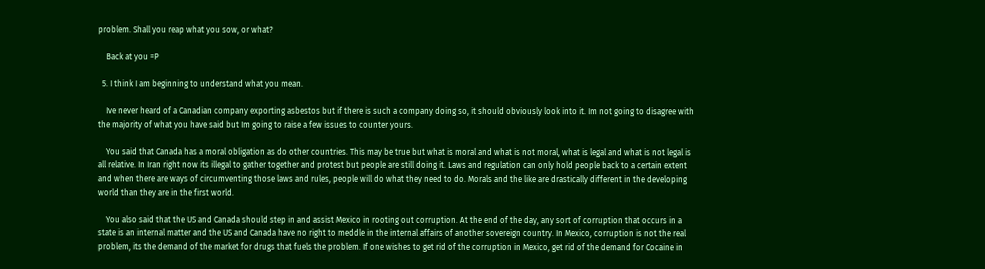problem. Shall you reap what you sow, or what?

    Back at you =P

  5. I think I am beginning to understand what you mean.

    Ive never heard of a Canadian company exporting asbestos but if there is such a company doing so, it should obviously look into it. Im not going to disagree with the majority of what you have said but Im going to raise a few issues to counter yours.

    You said that Canada has a moral obligation as do other countries. This may be true but what is moral and what is not moral, what is legal and what is not legal is all relative. In Iran right now its illegal to gather together and protest but people are still doing it. Laws and regulation can only hold people back to a certain extent and when there are ways of circumventing those laws and rules, people will do what they need to do. Morals and the like are drastically different in the developing world than they are in the first world.

    You also said that the US and Canada should step in and assist Mexico in rooting out corruption. At the end of the day, any sort of corruption that occurs in a state is an internal matter and the US and Canada have no right to meddle in the internal affairs of another sovereign country. In Mexico, corruption is not the real problem, its the demand of the market for drugs that fuels the problem. If one wishes to get rid of the corruption in Mexico, get rid of the demand for Cocaine in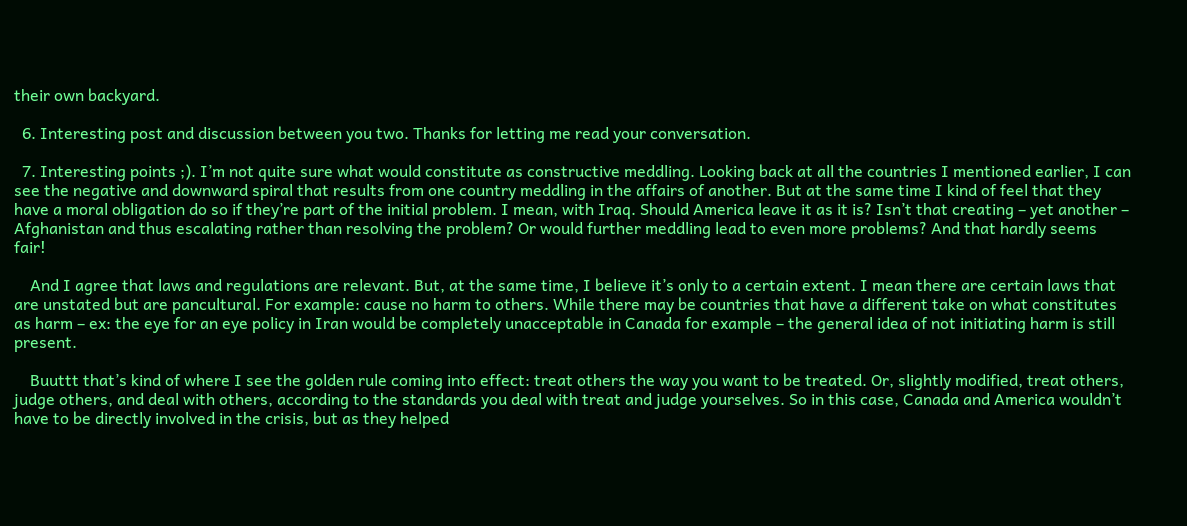their own backyard.

  6. Interesting post and discussion between you two. Thanks for letting me read your conversation.

  7. Interesting points ;). I’m not quite sure what would constitute as constructive meddling. Looking back at all the countries I mentioned earlier, I can see the negative and downward spiral that results from one country meddling in the affairs of another. But at the same time I kind of feel that they have a moral obligation do so if they’re part of the initial problem. I mean, with Iraq. Should America leave it as it is? Isn’t that creating – yet another – Afghanistan and thus escalating rather than resolving the problem? Or would further meddling lead to even more problems? And that hardly seems fair!

    And I agree that laws and regulations are relevant. But, at the same time, I believe it’s only to a certain extent. I mean there are certain laws that are unstated but are pancultural. For example: cause no harm to others. While there may be countries that have a different take on what constitutes as harm – ex: the eye for an eye policy in Iran would be completely unacceptable in Canada for example – the general idea of not initiating harm is still present.

    Buuttt that’s kind of where I see the golden rule coming into effect: treat others the way you want to be treated. Or, slightly modified, treat others, judge others, and deal with others, according to the standards you deal with treat and judge yourselves. So in this case, Canada and America wouldn’t have to be directly involved in the crisis, but as they helped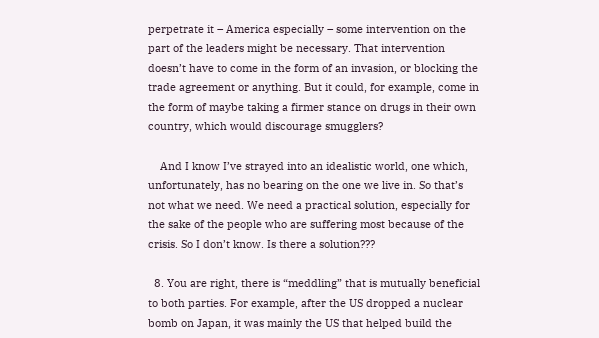perpetrate it – America especially – some intervention on the part of the leaders might be necessary. That intervention doesn’t have to come in the form of an invasion, or blocking the trade agreement or anything. But it could, for example, come in the form of maybe taking a firmer stance on drugs in their own country, which would discourage smugglers?

    And I know I’ve strayed into an idealistic world, one which, unfortunately, has no bearing on the one we live in. So that’s not what we need. We need a practical solution, especially for the sake of the people who are suffering most because of the crisis. So I don’t know. Is there a solution???

  8. You are right, there is “meddling” that is mutually beneficial to both parties. For example, after the US dropped a nuclear bomb on Japan, it was mainly the US that helped build the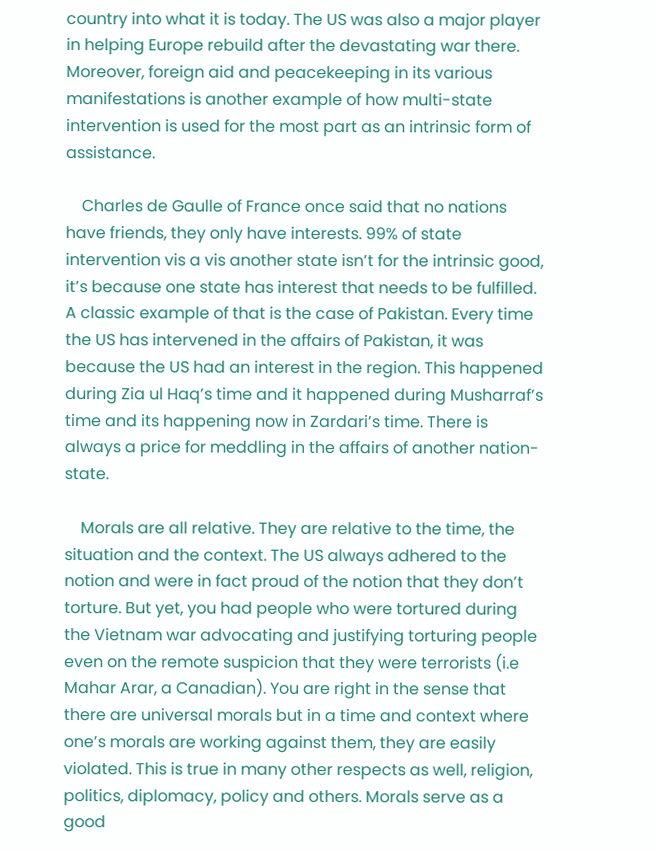country into what it is today. The US was also a major player in helping Europe rebuild after the devastating war there. Moreover, foreign aid and peacekeeping in its various manifestations is another example of how multi-state intervention is used for the most part as an intrinsic form of assistance.

    Charles de Gaulle of France once said that no nations have friends, they only have interests. 99% of state intervention vis a vis another state isn’t for the intrinsic good, it’s because one state has interest that needs to be fulfilled. A classic example of that is the case of Pakistan. Every time the US has intervened in the affairs of Pakistan, it was because the US had an interest in the region. This happened during Zia ul Haq’s time and it happened during Musharraf’s time and its happening now in Zardari’s time. There is always a price for meddling in the affairs of another nation-state.

    Morals are all relative. They are relative to the time, the situation and the context. The US always adhered to the notion and were in fact proud of the notion that they don’t torture. But yet, you had people who were tortured during the Vietnam war advocating and justifying torturing people even on the remote suspicion that they were terrorists (i.e Mahar Arar, a Canadian). You are right in the sense that there are universal morals but in a time and context where one’s morals are working against them, they are easily violated. This is true in many other respects as well, religion, politics, diplomacy, policy and others. Morals serve as a good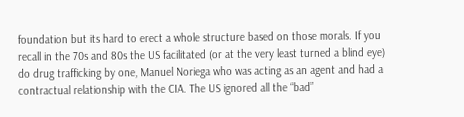foundation but its hard to erect a whole structure based on those morals. If you recall in the 70s and 80s the US facilitated (or at the very least turned a blind eye) do drug trafficking by one, Manuel Noriega who was acting as an agent and had a contractual relationship with the CIA. The US ignored all the “bad”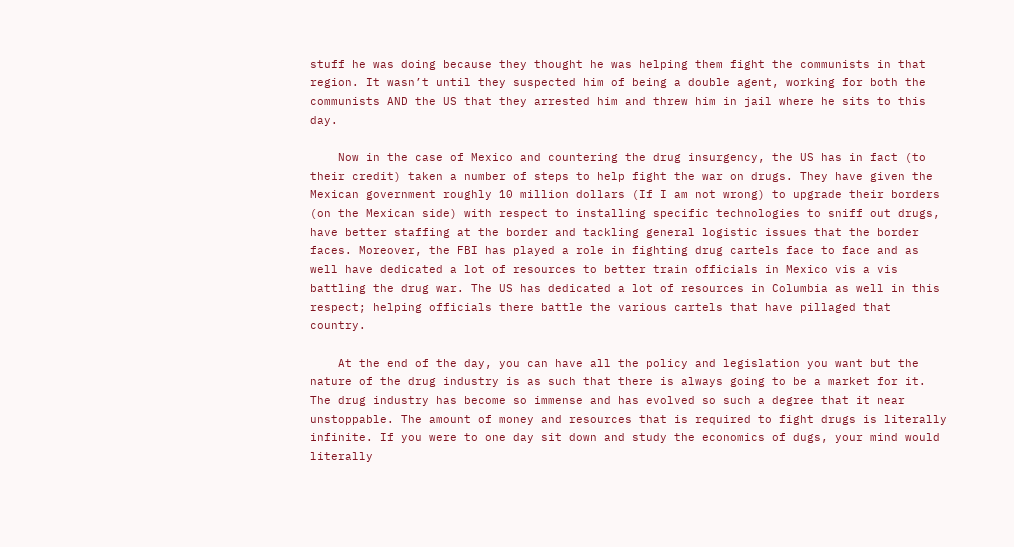stuff he was doing because they thought he was helping them fight the communists in that region. It wasn’t until they suspected him of being a double agent, working for both the communists AND the US that they arrested him and threw him in jail where he sits to this day.

    Now in the case of Mexico and countering the drug insurgency, the US has in fact (to their credit) taken a number of steps to help fight the war on drugs. They have given the Mexican government roughly 10 million dollars (If I am not wrong) to upgrade their borders (on the Mexican side) with respect to installing specific technologies to sniff out drugs, have better staffing at the border and tackling general logistic issues that the border faces. Moreover, the FBI has played a role in fighting drug cartels face to face and as well have dedicated a lot of resources to better train officials in Mexico vis a vis battling the drug war. The US has dedicated a lot of resources in Columbia as well in this respect; helping officials there battle the various cartels that have pillaged that country.

    At the end of the day, you can have all the policy and legislation you want but the nature of the drug industry is as such that there is always going to be a market for it. The drug industry has become so immense and has evolved so such a degree that it near unstoppable. The amount of money and resources that is required to fight drugs is literally infinite. If you were to one day sit down and study the economics of dugs, your mind would literally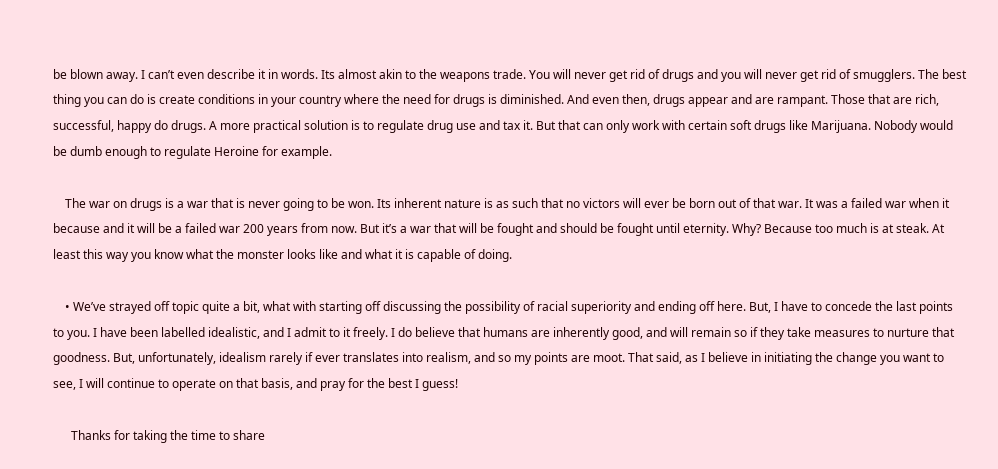be blown away. I can’t even describe it in words. Its almost akin to the weapons trade. You will never get rid of drugs and you will never get rid of smugglers. The best thing you can do is create conditions in your country where the need for drugs is diminished. And even then, drugs appear and are rampant. Those that are rich, successful, happy do drugs. A more practical solution is to regulate drug use and tax it. But that can only work with certain soft drugs like Marijuana. Nobody would be dumb enough to regulate Heroine for example.

    The war on drugs is a war that is never going to be won. Its inherent nature is as such that no victors will ever be born out of that war. It was a failed war when it because and it will be a failed war 200 years from now. But it’s a war that will be fought and should be fought until eternity. Why? Because too much is at steak. At least this way you know what the monster looks like and what it is capable of doing.

    • We’ve strayed off topic quite a bit, what with starting off discussing the possibility of racial superiority and ending off here. But, I have to concede the last points to you. I have been labelled idealistic, and I admit to it freely. I do believe that humans are inherently good, and will remain so if they take measures to nurture that goodness. But, unfortunately, idealism rarely if ever translates into realism, and so my points are moot. That said, as I believe in initiating the change you want to see, I will continue to operate on that basis, and pray for the best I guess!

      Thanks for taking the time to share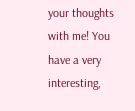your thoughts with me! You have a very interesting,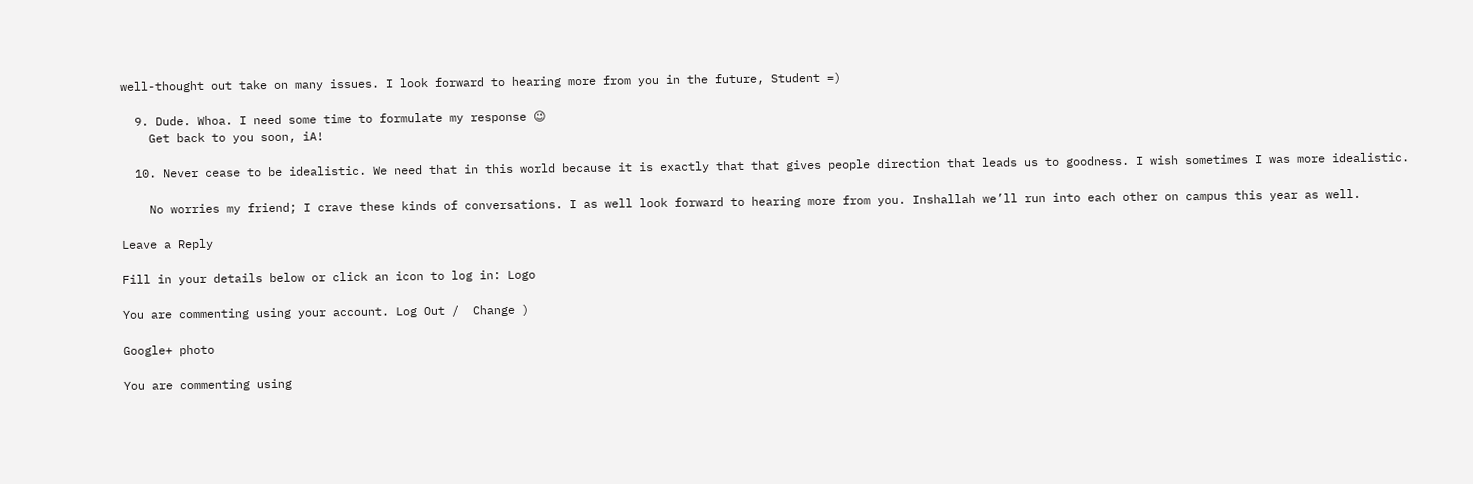well-thought out take on many issues. I look forward to hearing more from you in the future, Student =)

  9. Dude. Whoa. I need some time to formulate my response 😉
    Get back to you soon, iA!

  10. Never cease to be idealistic. We need that in this world because it is exactly that that gives people direction that leads us to goodness. I wish sometimes I was more idealistic.

    No worries my friend; I crave these kinds of conversations. I as well look forward to hearing more from you. Inshallah we’ll run into each other on campus this year as well.

Leave a Reply

Fill in your details below or click an icon to log in: Logo

You are commenting using your account. Log Out /  Change )

Google+ photo

You are commenting using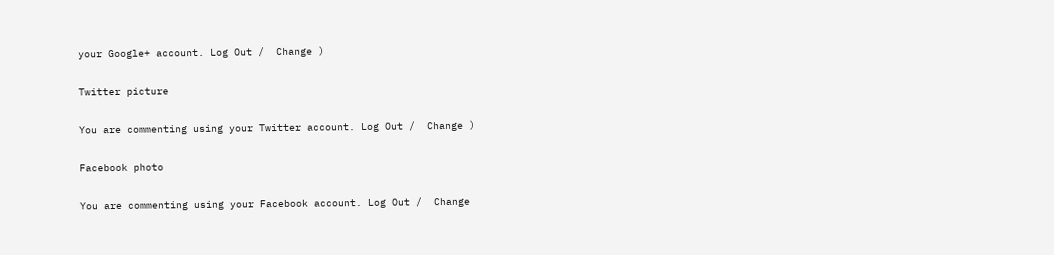your Google+ account. Log Out /  Change )

Twitter picture

You are commenting using your Twitter account. Log Out /  Change )

Facebook photo

You are commenting using your Facebook account. Log Out /  Change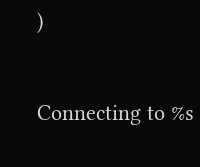)


Connecting to %s